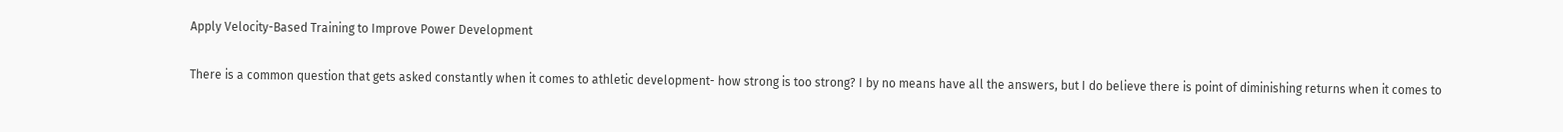Apply Velocity-Based Training to Improve Power Development

There is a common question that gets asked constantly when it comes to athletic development- how strong is too strong? I by no means have all the answers, but I do believe there is point of diminishing returns when it comes to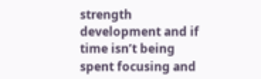strength development and if time isn’t being spent focusing and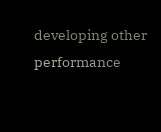developing other performance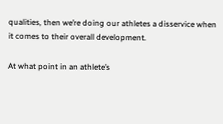qualities, then we’re doing our athletes a disservice when it comes to their overall development.

At what point in an athlete’s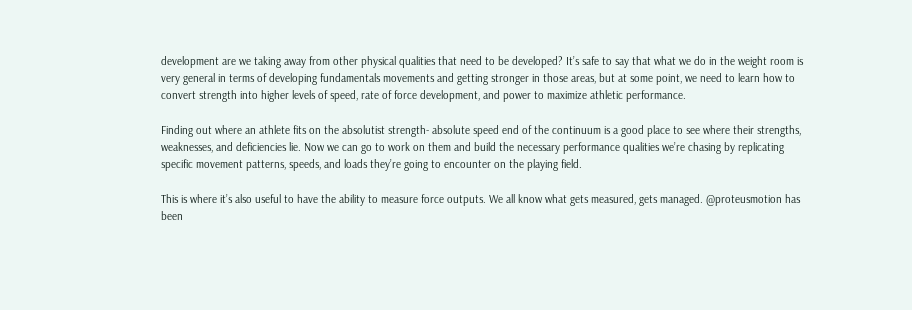development are we taking away from other physical qualities that need to be developed? It’s safe to say that what we do in the weight room is very general in terms of developing fundamentals movements and getting stronger in those areas, but at some point, we need to learn how to convert strength into higher levels of speed, rate of force development, and power to maximize athletic performance.

Finding out where an athlete fits on the absolutist strength- absolute speed end of the continuum is a good place to see where their strengths, weaknesses, and deficiencies lie. Now we can go to work on them and build the necessary performance qualities we’re chasing by replicating specific movement patterns, speeds, and loads they’re going to encounter on the playing field.

This is where it’s also useful to have the ability to measure force outputs. We all know what gets measured, gets managed. @proteusmotion has been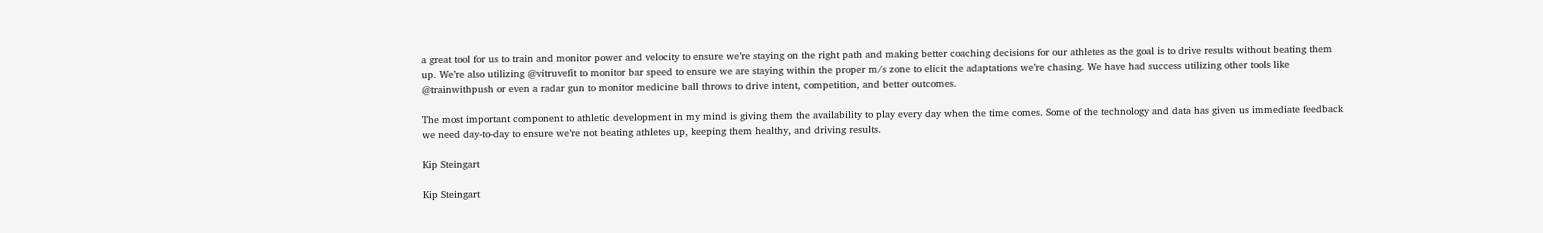a great tool for us to train and monitor power and velocity to ensure we’re staying on the right path and making better coaching decisions for our athletes as the goal is to drive results without beating them up. We’re also utilizing @vitruvefit to monitor bar speed to ensure we are staying within the proper m/s zone to elicit the adaptations we’re chasing. We have had success utilizing other tools like @trainwithpush or even a radar gun to monitor medicine ball throws to drive intent, competition, and better outcomes.

The most important component to athletic development in my mind is giving them the availability to play every day when the time comes. Some of the technology and data has given us immediate feedback we need day-to-day to ensure we’re not beating athletes up, keeping them healthy, and driving results.

Kip Steingart

Kip Steingart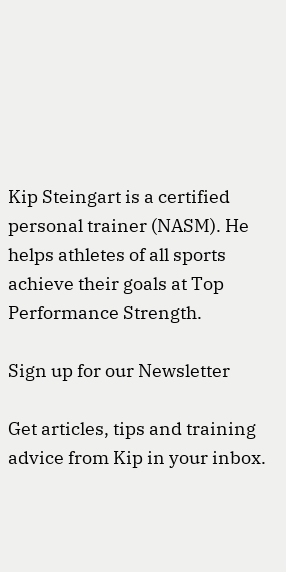Kip Steingart is a certified personal trainer (NASM). He helps athletes of all sports achieve their goals at Top Performance Strength.

Sign up for our Newsletter

Get articles, tips and training advice from Kip in your inbox.